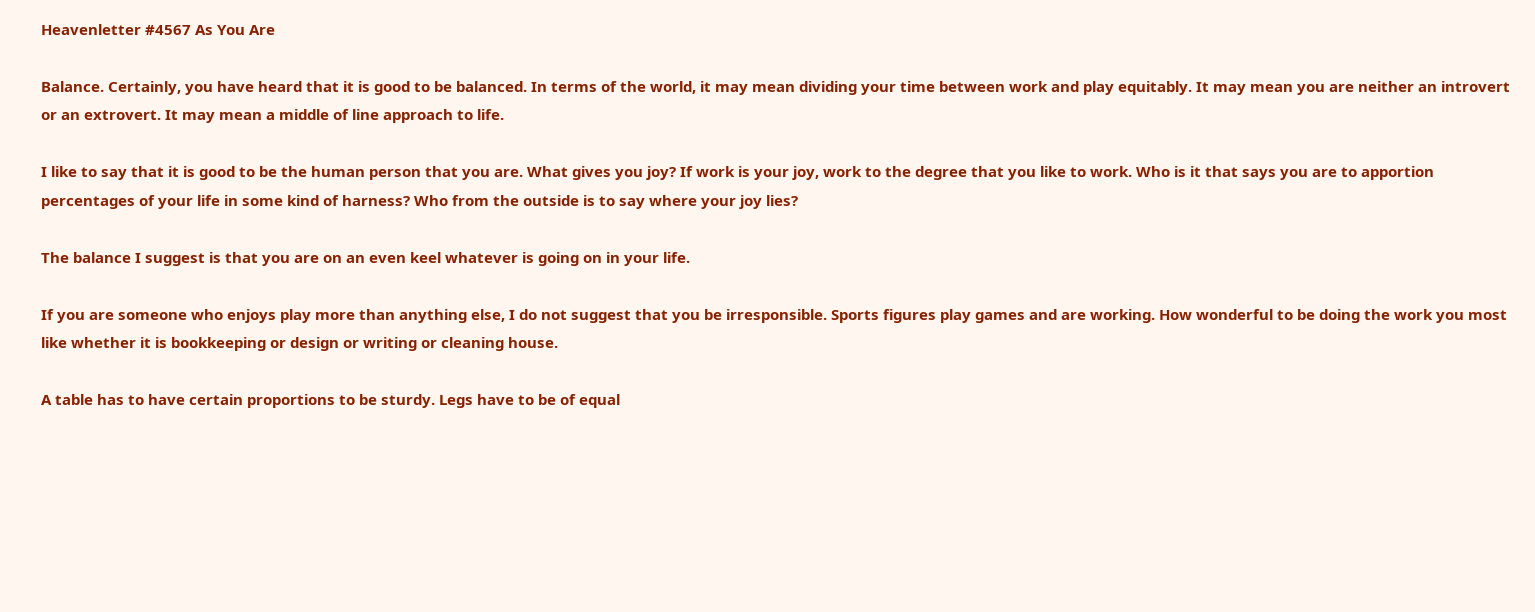Heavenletter #4567 As You Are

Balance. Certainly, you have heard that it is good to be balanced. In terms of the world, it may mean dividing your time between work and play equitably. It may mean you are neither an introvert or an extrovert. It may mean a middle of line approach to life.

I like to say that it is good to be the human person that you are. What gives you joy? If work is your joy, work to the degree that you like to work. Who is it that says you are to apportion percentages of your life in some kind of harness? Who from the outside is to say where your joy lies?

The balance I suggest is that you are on an even keel whatever is going on in your life.

If you are someone who enjoys play more than anything else, I do not suggest that you be irresponsible. Sports figures play games and are working. How wonderful to be doing the work you most like whether it is bookkeeping or design or writing or cleaning house.

A table has to have certain proportions to be sturdy. Legs have to be of equal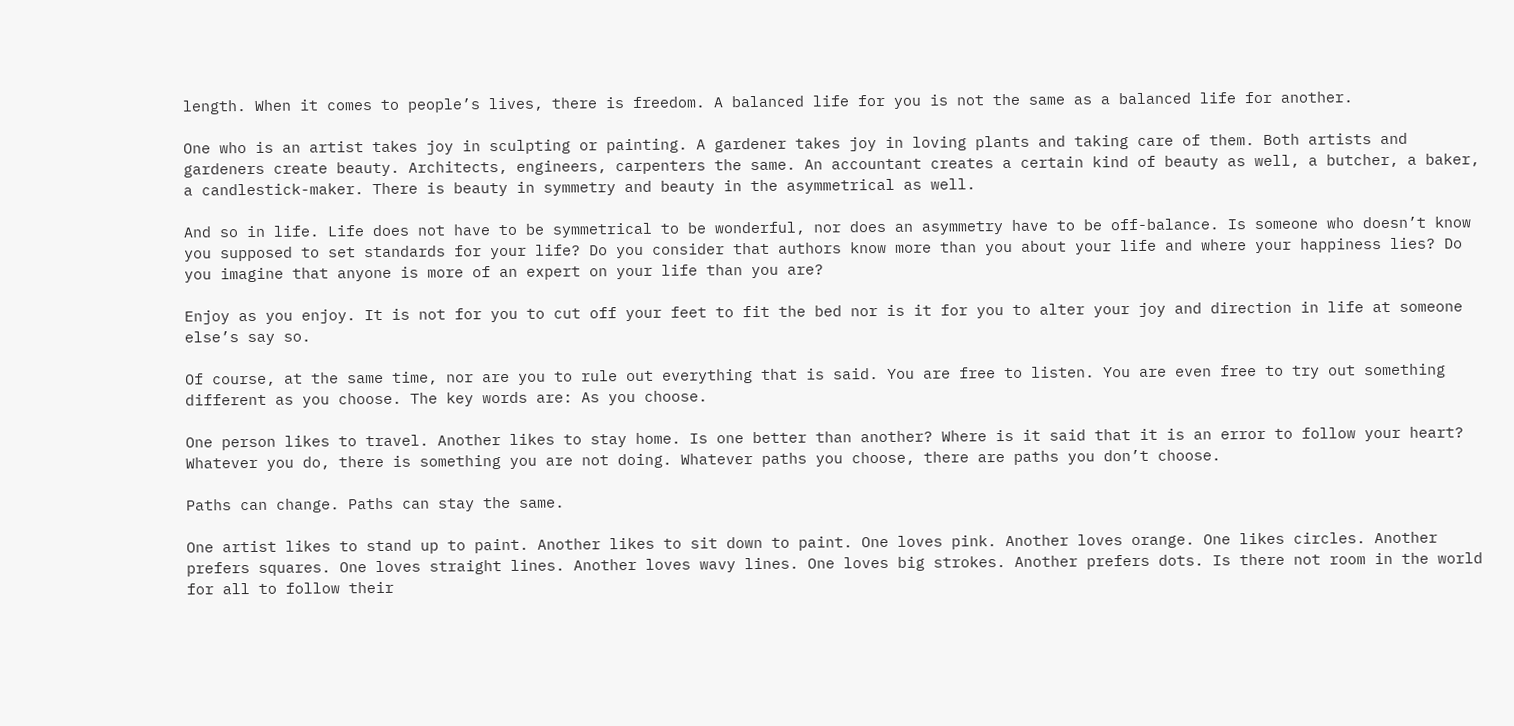length. When it comes to people’s lives, there is freedom. A balanced life for you is not the same as a balanced life for another.

One who is an artist takes joy in sculpting or painting. A gardener takes joy in loving plants and taking care of them. Both artists and gardeners create beauty. Architects, engineers, carpenters the same. An accountant creates a certain kind of beauty as well, a butcher, a baker, a candlestick-maker. There is beauty in symmetry and beauty in the asymmetrical as well.

And so in life. Life does not have to be symmetrical to be wonderful, nor does an asymmetry have to be off-balance. Is someone who doesn’t know you supposed to set standards for your life? Do you consider that authors know more than you about your life and where your happiness lies? Do you imagine that anyone is more of an expert on your life than you are?

Enjoy as you enjoy. It is not for you to cut off your feet to fit the bed nor is it for you to alter your joy and direction in life at someone else’s say so.

Of course, at the same time, nor are you to rule out everything that is said. You are free to listen. You are even free to try out something different as you choose. The key words are: As you choose.

One person likes to travel. Another likes to stay home. Is one better than another? Where is it said that it is an error to follow your heart? Whatever you do, there is something you are not doing. Whatever paths you choose, there are paths you don’t choose.

Paths can change. Paths can stay the same.

One artist likes to stand up to paint. Another likes to sit down to paint. One loves pink. Another loves orange. One likes circles. Another prefers squares. One loves straight lines. Another loves wavy lines. One loves big strokes. Another prefers dots. Is there not room in the world for all to follow their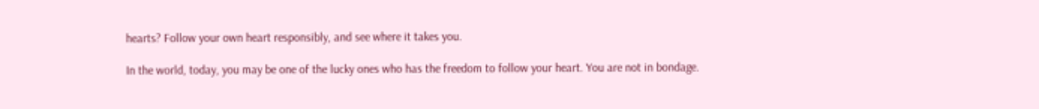hearts? Follow your own heart responsibly, and see where it takes you.

In the world, today, you may be one of the lucky ones who has the freedom to follow your heart. You are not in bondage.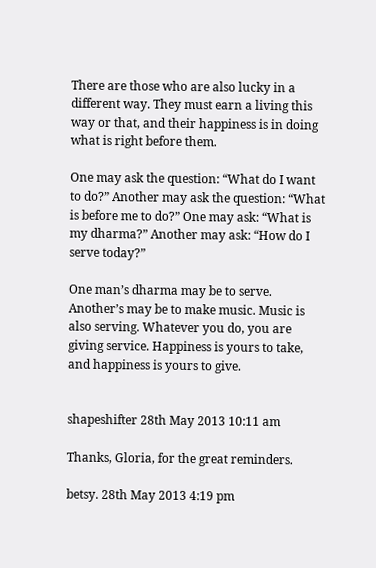There are those who are also lucky in a different way. They must earn a living this way or that, and their happiness is in doing what is right before them.

One may ask the question: “What do I want to do?” Another may ask the question: “What is before me to do?” One may ask: “What is my dharma?” Another may ask: “How do I serve today?”

One man’s dharma may be to serve. Another’s may be to make music. Music is also serving. Whatever you do, you are giving service. Happiness is yours to take, and happiness is yours to give.


shapeshifter 28th May 2013 10:11 am

Thanks, Gloria, for the great reminders.

betsy. 28th May 2013 4:19 pm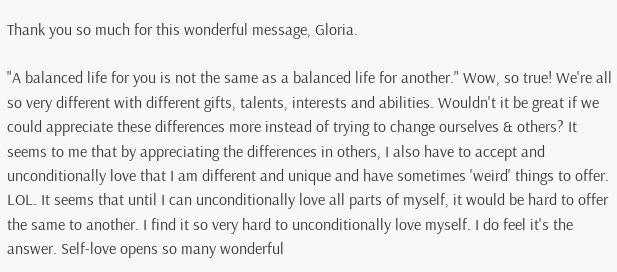Thank you so much for this wonderful message, Gloria.

"A balanced life for you is not the same as a balanced life for another." Wow, so true! We're all so very different with different gifts, talents, interests and abilities. Wouldn't it be great if we could appreciate these differences more instead of trying to change ourselves & others? It seems to me that by appreciating the differences in others, I also have to accept and unconditionally love that I am different and unique and have sometimes 'weird' things to offer. LOL. It seems that until I can unconditionally love all parts of myself, it would be hard to offer the same to another. I find it so very hard to unconditionally love myself. I do feel it's the answer. Self-love opens so many wonderful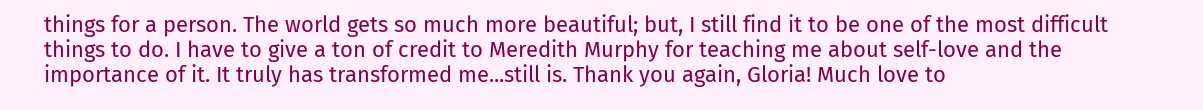things for a person. The world gets so much more beautiful; but, I still find it to be one of the most difficult things to do. I have to give a ton of credit to Meredith Murphy for teaching me about self-love and the importance of it. It truly has transformed me...still is. Thank you again, Gloria! Much love to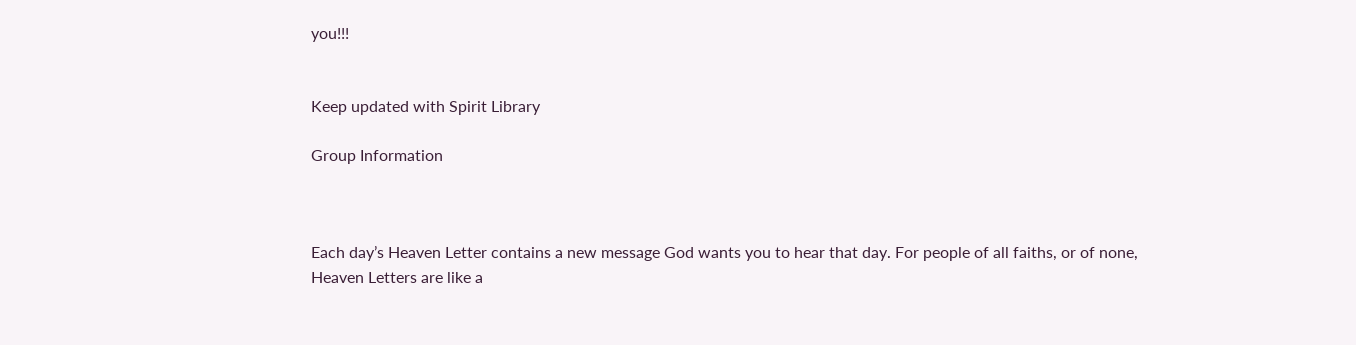you!!!


Keep updated with Spirit Library

Group Information



Each day’s Heaven Letter contains a new message God wants you to hear that day. For people of all faiths, or of none, Heaven Letters are like a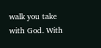walk you take with God. With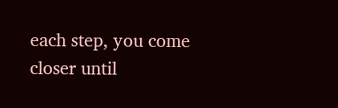each step, you come closer until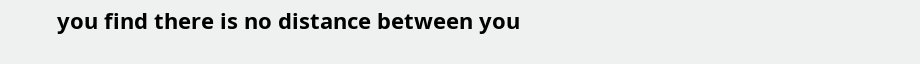you find there is no distance between you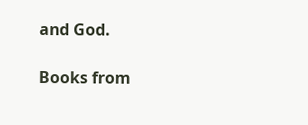and God.

Books from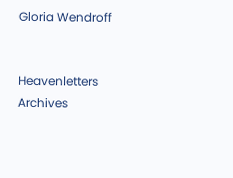Gloria Wendroff


Heavenletters Archives